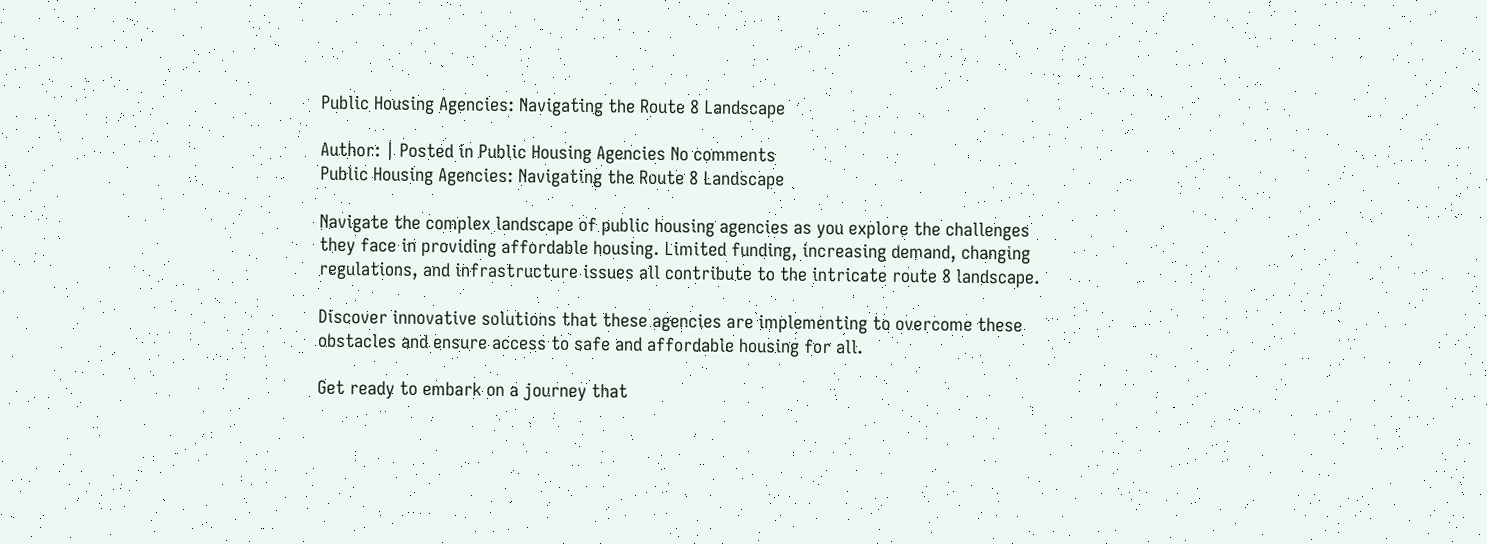Public Housing Agencies: Navigating the Route 8 Landscape

Author: | Posted in Public Housing Agencies No comments
Public Housing Agencies: Navigating the Route 8 Landscape

Navigate the complex landscape of public housing agencies as you explore the challenges they face in providing affordable housing. Limited funding, increasing demand, changing regulations, and infrastructure issues all contribute to the intricate route 8 landscape.

Discover innovative solutions that these agencies are implementing to overcome these obstacles and ensure access to safe and affordable housing for all.

Get ready to embark on a journey that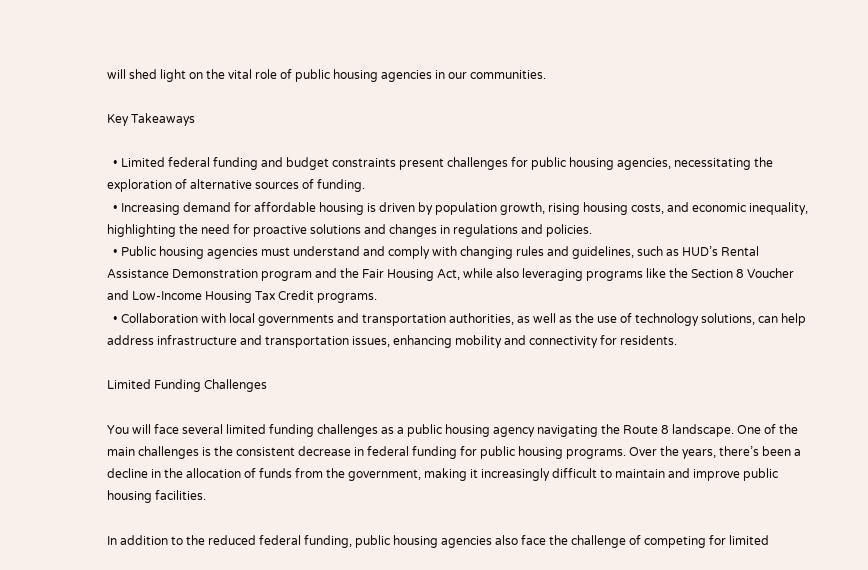will shed light on the vital role of public housing agencies in our communities.

Key Takeaways

  • Limited federal funding and budget constraints present challenges for public housing agencies, necessitating the exploration of alternative sources of funding.
  • Increasing demand for affordable housing is driven by population growth, rising housing costs, and economic inequality, highlighting the need for proactive solutions and changes in regulations and policies.
  • Public housing agencies must understand and comply with changing rules and guidelines, such as HUD’s Rental Assistance Demonstration program and the Fair Housing Act, while also leveraging programs like the Section 8 Voucher and Low-Income Housing Tax Credit programs.
  • Collaboration with local governments and transportation authorities, as well as the use of technology solutions, can help address infrastructure and transportation issues, enhancing mobility and connectivity for residents.

Limited Funding Challenges

You will face several limited funding challenges as a public housing agency navigating the Route 8 landscape. One of the main challenges is the consistent decrease in federal funding for public housing programs. Over the years, there’s been a decline in the allocation of funds from the government, making it increasingly difficult to maintain and improve public housing facilities.

In addition to the reduced federal funding, public housing agencies also face the challenge of competing for limited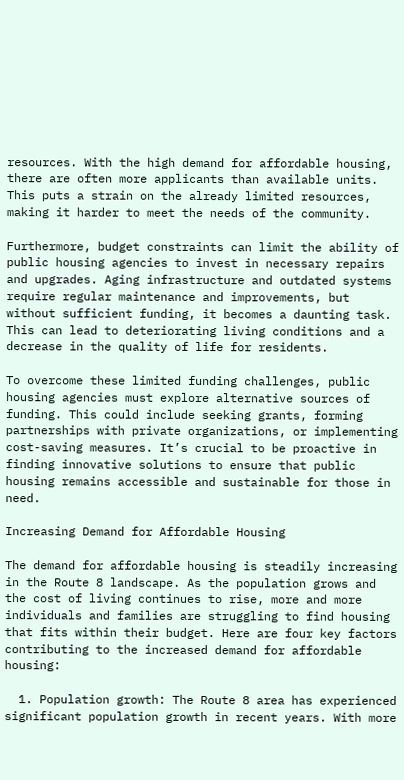resources. With the high demand for affordable housing, there are often more applicants than available units. This puts a strain on the already limited resources, making it harder to meet the needs of the community.

Furthermore, budget constraints can limit the ability of public housing agencies to invest in necessary repairs and upgrades. Aging infrastructure and outdated systems require regular maintenance and improvements, but without sufficient funding, it becomes a daunting task. This can lead to deteriorating living conditions and a decrease in the quality of life for residents.

To overcome these limited funding challenges, public housing agencies must explore alternative sources of funding. This could include seeking grants, forming partnerships with private organizations, or implementing cost-saving measures. It’s crucial to be proactive in finding innovative solutions to ensure that public housing remains accessible and sustainable for those in need.

Increasing Demand for Affordable Housing

The demand for affordable housing is steadily increasing in the Route 8 landscape. As the population grows and the cost of living continues to rise, more and more individuals and families are struggling to find housing that fits within their budget. Here are four key factors contributing to the increased demand for affordable housing:

  1. Population growth: The Route 8 area has experienced significant population growth in recent years. With more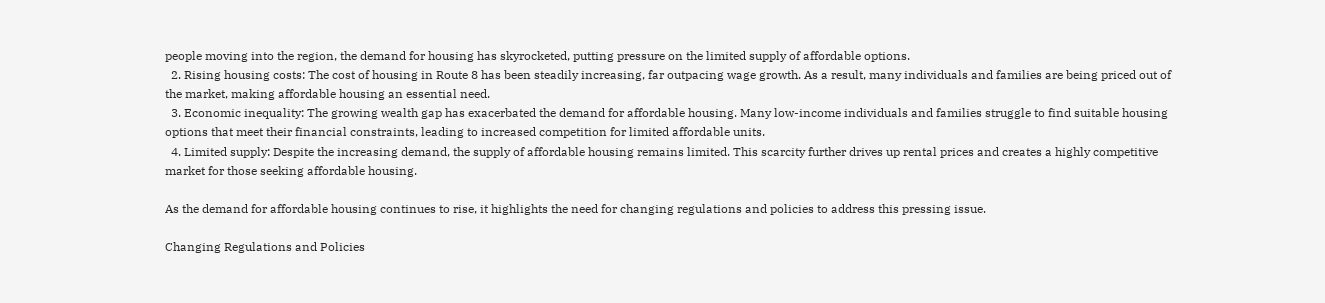people moving into the region, the demand for housing has skyrocketed, putting pressure on the limited supply of affordable options.
  2. Rising housing costs: The cost of housing in Route 8 has been steadily increasing, far outpacing wage growth. As a result, many individuals and families are being priced out of the market, making affordable housing an essential need.
  3. Economic inequality: The growing wealth gap has exacerbated the demand for affordable housing. Many low-income individuals and families struggle to find suitable housing options that meet their financial constraints, leading to increased competition for limited affordable units.
  4. Limited supply: Despite the increasing demand, the supply of affordable housing remains limited. This scarcity further drives up rental prices and creates a highly competitive market for those seeking affordable housing.

As the demand for affordable housing continues to rise, it highlights the need for changing regulations and policies to address this pressing issue.

Changing Regulations and Policies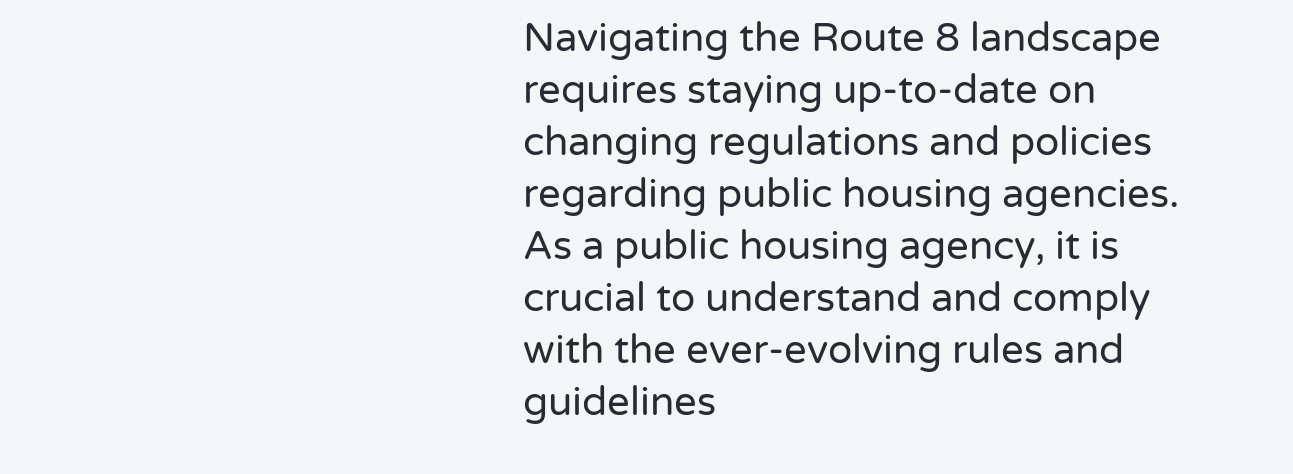Navigating the Route 8 landscape requires staying up-to-date on changing regulations and policies regarding public housing agencies. As a public housing agency, it is crucial to understand and comply with the ever-evolving rules and guidelines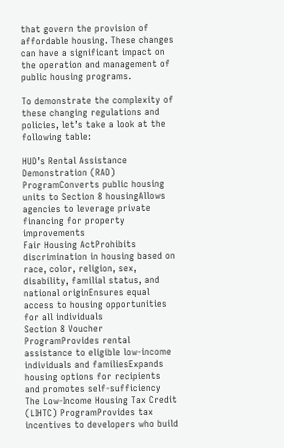that govern the provision of affordable housing. These changes can have a significant impact on the operation and management of public housing programs.

To demonstrate the complexity of these changing regulations and policies, let’s take a look at the following table:

HUD’s Rental Assistance Demonstration (RAD) ProgramConverts public housing units to Section 8 housingAllows agencies to leverage private financing for property improvements
Fair Housing ActProhibits discrimination in housing based on race, color, religion, sex, disability, familial status, and national originEnsures equal access to housing opportunities for all individuals
Section 8 Voucher ProgramProvides rental assistance to eligible low-income individuals and familiesExpands housing options for recipients and promotes self-sufficiency
The Low-Income Housing Tax Credit (LIHTC) ProgramProvides tax incentives to developers who build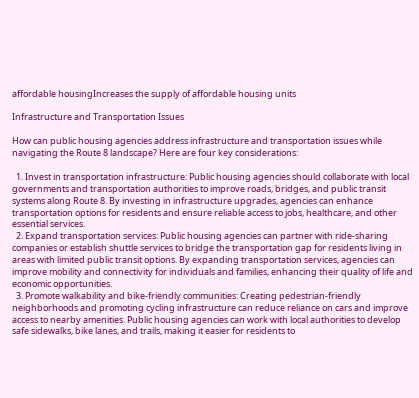affordable housingIncreases the supply of affordable housing units

Infrastructure and Transportation Issues

How can public housing agencies address infrastructure and transportation issues while navigating the Route 8 landscape? Here are four key considerations:

  1. Invest in transportation infrastructure: Public housing agencies should collaborate with local governments and transportation authorities to improve roads, bridges, and public transit systems along Route 8. By investing in infrastructure upgrades, agencies can enhance transportation options for residents and ensure reliable access to jobs, healthcare, and other essential services.
  2. Expand transportation services: Public housing agencies can partner with ride-sharing companies or establish shuttle services to bridge the transportation gap for residents living in areas with limited public transit options. By expanding transportation services, agencies can improve mobility and connectivity for individuals and families, enhancing their quality of life and economic opportunities.
  3. Promote walkability and bike-friendly communities: Creating pedestrian-friendly neighborhoods and promoting cycling infrastructure can reduce reliance on cars and improve access to nearby amenities. Public housing agencies can work with local authorities to develop safe sidewalks, bike lanes, and trails, making it easier for residents to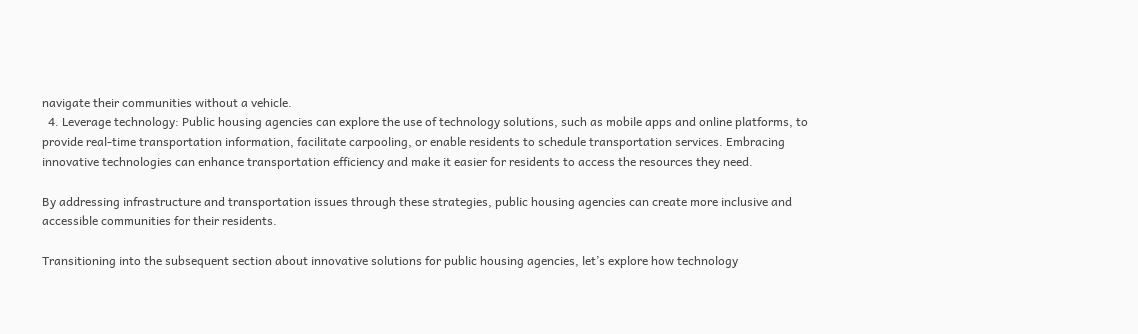navigate their communities without a vehicle.
  4. Leverage technology: Public housing agencies can explore the use of technology solutions, such as mobile apps and online platforms, to provide real-time transportation information, facilitate carpooling, or enable residents to schedule transportation services. Embracing innovative technologies can enhance transportation efficiency and make it easier for residents to access the resources they need.

By addressing infrastructure and transportation issues through these strategies, public housing agencies can create more inclusive and accessible communities for their residents.

Transitioning into the subsequent section about innovative solutions for public housing agencies, let’s explore how technology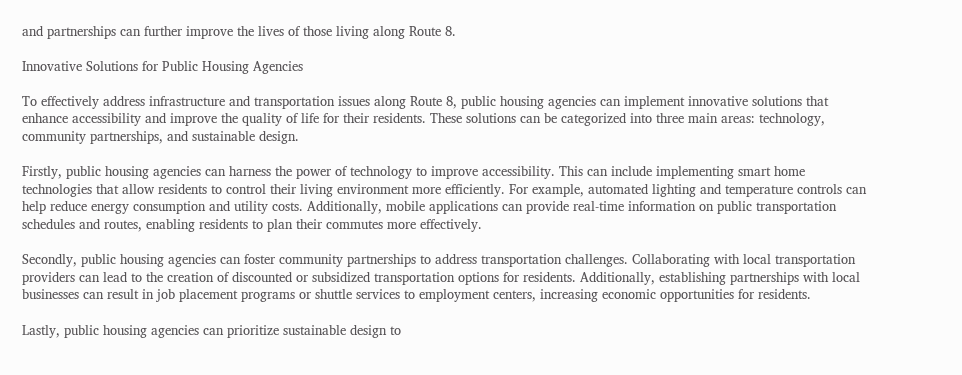and partnerships can further improve the lives of those living along Route 8.

Innovative Solutions for Public Housing Agencies

To effectively address infrastructure and transportation issues along Route 8, public housing agencies can implement innovative solutions that enhance accessibility and improve the quality of life for their residents. These solutions can be categorized into three main areas: technology, community partnerships, and sustainable design.

Firstly, public housing agencies can harness the power of technology to improve accessibility. This can include implementing smart home technologies that allow residents to control their living environment more efficiently. For example, automated lighting and temperature controls can help reduce energy consumption and utility costs. Additionally, mobile applications can provide real-time information on public transportation schedules and routes, enabling residents to plan their commutes more effectively.

Secondly, public housing agencies can foster community partnerships to address transportation challenges. Collaborating with local transportation providers can lead to the creation of discounted or subsidized transportation options for residents. Additionally, establishing partnerships with local businesses can result in job placement programs or shuttle services to employment centers, increasing economic opportunities for residents.

Lastly, public housing agencies can prioritize sustainable design to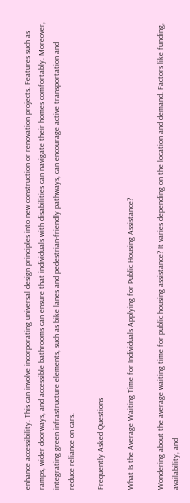enhance accessibility. This can involve incorporating universal design principles into new construction or renovation projects. Features such as ramps, wider doorways, and accessible bathrooms can ensure that individuals with disabilities can navigate their homes comfortably. Moreover, integrating green infrastructure elements, such as bike lanes and pedestrian-friendly pathways, can encourage active transportation and reduce reliance on cars.

Frequently Asked Questions

What Is the Average Waiting Time for Individuals Applying for Public Housing Assistance?

Wondering about the average waiting time for public housing assistance? It varies depending on the location and demand. Factors like funding, availability, and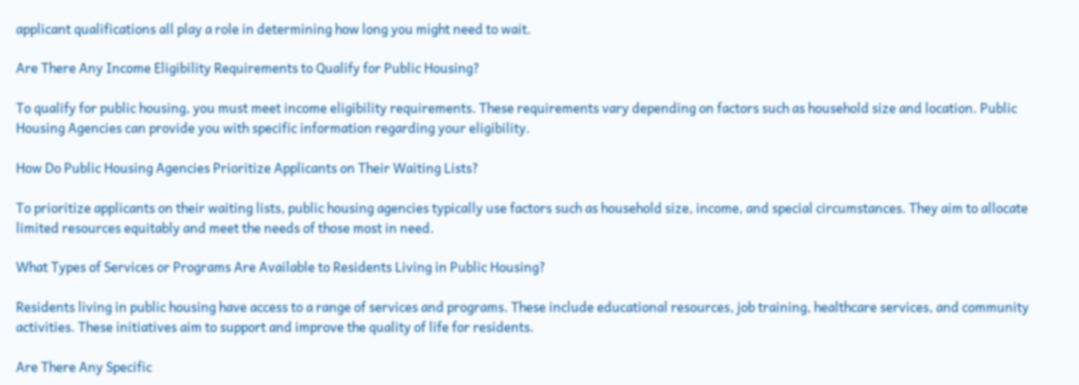applicant qualifications all play a role in determining how long you might need to wait.

Are There Any Income Eligibility Requirements to Qualify for Public Housing?

To qualify for public housing, you must meet income eligibility requirements. These requirements vary depending on factors such as household size and location. Public Housing Agencies can provide you with specific information regarding your eligibility.

How Do Public Housing Agencies Prioritize Applicants on Their Waiting Lists?

To prioritize applicants on their waiting lists, public housing agencies typically use factors such as household size, income, and special circumstances. They aim to allocate limited resources equitably and meet the needs of those most in need.

What Types of Services or Programs Are Available to Residents Living in Public Housing?

Residents living in public housing have access to a range of services and programs. These include educational resources, job training, healthcare services, and community activities. These initiatives aim to support and improve the quality of life for residents.

Are There Any Specific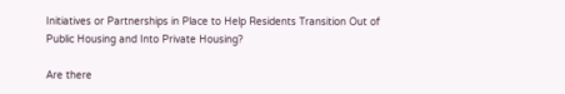Initiatives or Partnerships in Place to Help Residents Transition Out of Public Housing and Into Private Housing?

Are there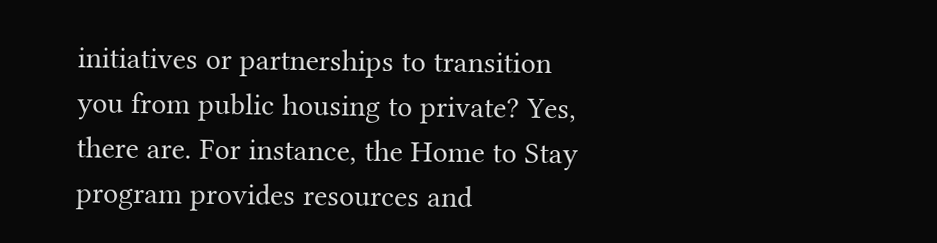initiatives or partnerships to transition you from public housing to private? Yes, there are. For instance, the Home to Stay program provides resources and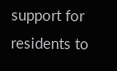support for residents to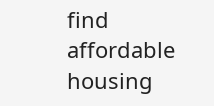find affordable housing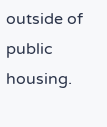outside of public housing.